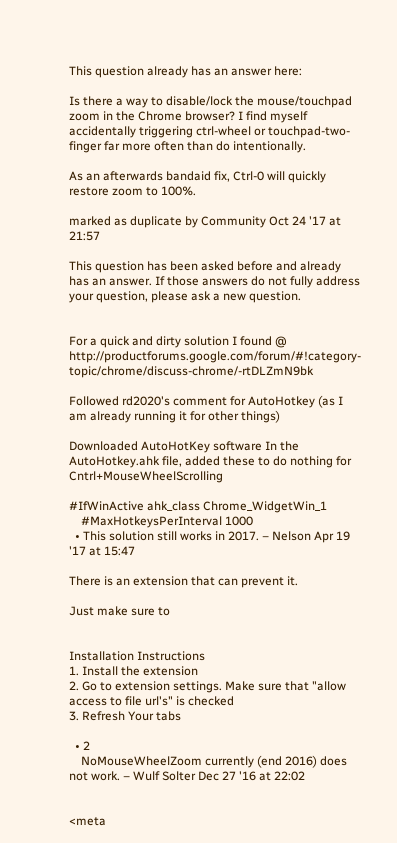This question already has an answer here:

Is there a way to disable/lock the mouse/touchpad zoom in the Chrome browser? I find myself accidentally triggering ctrl-wheel or touchpad-two-finger far more often than do intentionally.

As an afterwards bandaid fix, Ctrl-0 will quickly restore zoom to 100%.

marked as duplicate by Community Oct 24 '17 at 21:57

This question has been asked before and already has an answer. If those answers do not fully address your question, please ask a new question.


For a quick and dirty solution I found @ http://productforums.google.com/forum/#!category-topic/chrome/discuss-chrome/-rtDLZmN9bk

Followed rd2020's comment for AutoHotkey (as I am already running it for other things)

Downloaded AutoHotKey software In the AutoHotkey.ahk file, added these to do nothing for Cntrl+MouseWheelScrolling

#IfWinActive ahk_class Chrome_WidgetWin_1
    #MaxHotkeysPerInterval 1000
  • This solution still works in 2017. – Nelson Apr 19 '17 at 15:47

There is an extension that can prevent it.

Just make sure to


Installation Instructions
1. Install the extension
2. Go to extension settings. Make sure that "allow access to file url's" is checked
3. Refresh Your tabs

  • 2
    NoMouseWheelZoom currently (end 2016) does not work. – Wulf Solter Dec 27 '16 at 22:02


<meta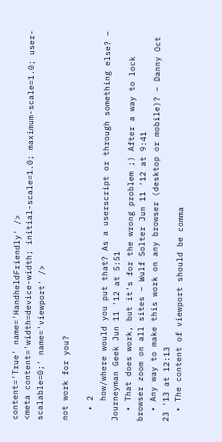content='True' name='HandheldFriendly' />
<meta content='width=device-width; initial-scale=1.0; maximum-scale=1.0; user-scalable=0;' name='viewport' />

not work for you?

  • 2
    how/where would you put that? As a userscript or through something else? – Journeyman Geek Jun 11 '12 at 5:51
  • That does work, but it's for the wrong problem ;) After a way to lock browser zoom on all sites – Wulf Solter Jun 11 '12 at 9:41
  • Any way to make this work on any browser (desktop or mobile)? – Danny Oct 23 '13 at 12:13
  • The content of viewport should be comma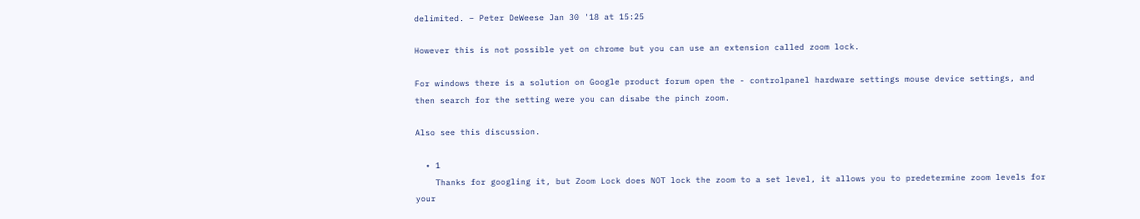delimited. – Peter DeWeese Jan 30 '18 at 15:25

However this is not possible yet on chrome but you can use an extension called zoom lock.

For windows there is a solution on Google product forum open the - controlpanel hardware settings mouse device settings, and then search for the setting were you can disabe the pinch zoom.

Also see this discussion.

  • 1
    Thanks for googling it, but Zoom Lock does NOT lock the zoom to a set level, it allows you to predetermine zoom levels for your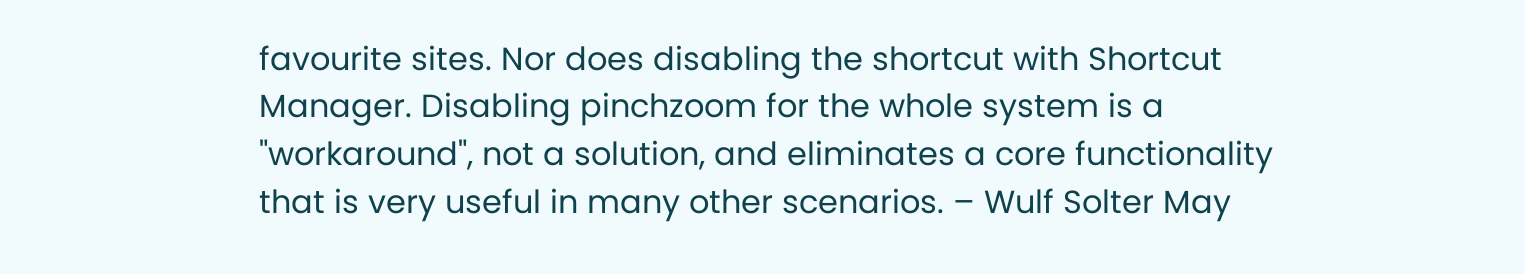favourite sites. Nor does disabling the shortcut with Shortcut Manager. Disabling pinchzoom for the whole system is a "workaround", not a solution, and eliminates a core functionality that is very useful in many other scenarios. – Wulf Solter May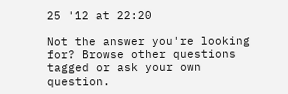25 '12 at 22:20

Not the answer you're looking for? Browse other questions tagged or ask your own question.